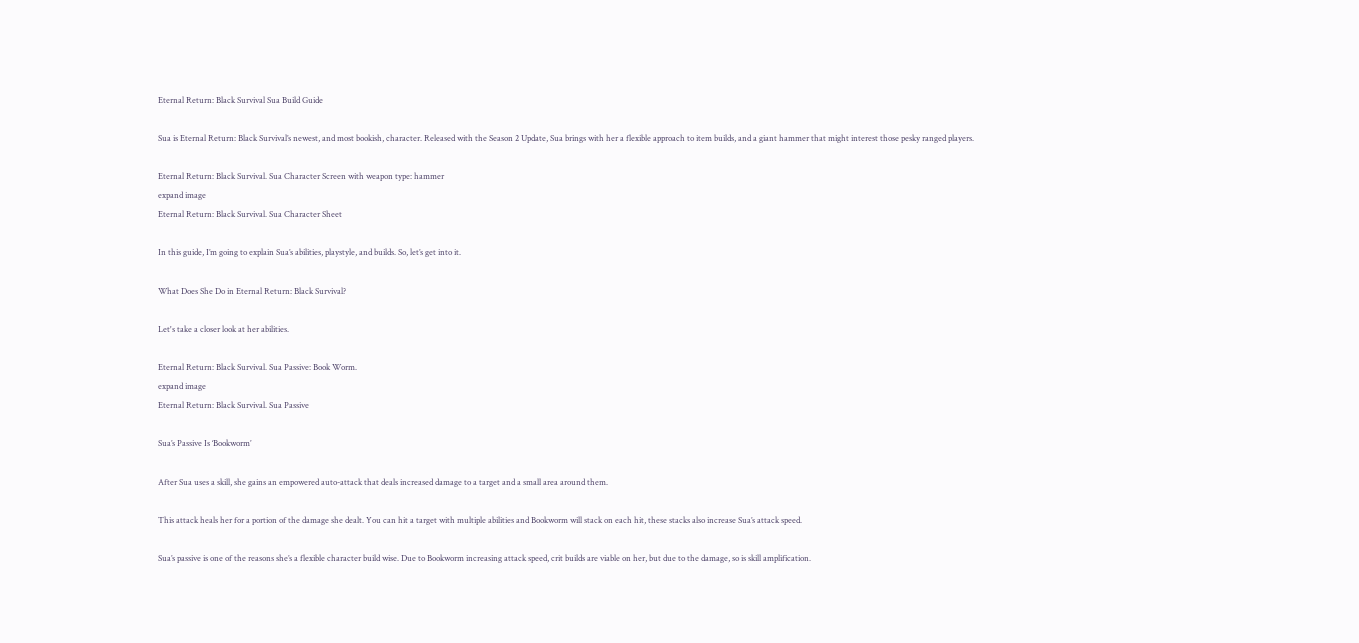Eternal Return: Black Survival Sua Build Guide

Sua is Eternal Return: Black Survival’s newest, and most bookish, character. Released with the Season 2 Update, Sua brings with her a flexible approach to item builds, and a giant hammer that might interest those pesky ranged players.

Eternal Return: Black Survival. Sua Character Screen with weapon type: hammer
expand image
Eternal Return: Black Survival. Sua Character Sheet

In this guide, I’m going to explain Sua’s abilities, playstyle, and builds. So, let’s get into it.

What Does She Do in Eternal Return: Black Survival?

Let's take a closer look at her abilities.

Eternal Return: Black Survival. Sua Passive: Book Worm.
expand image
Eternal Return: Black Survival. Sua Passive

Sua’s Passive Is ‘Bookworm’

After Sua uses a skill, she gains an empowered auto-attack that deals increased damage to a target and a small area around them.

This attack heals her for a portion of the damage she dealt. You can hit a target with multiple abilities and Bookworm will stack on each hit, these stacks also increase Sua’s attack speed.

Sua’s passive is one of the reasons she’s a flexible character build wise. Due to Bookworm increasing attack speed, crit builds are viable on her, but due to the damage, so is skill amplification.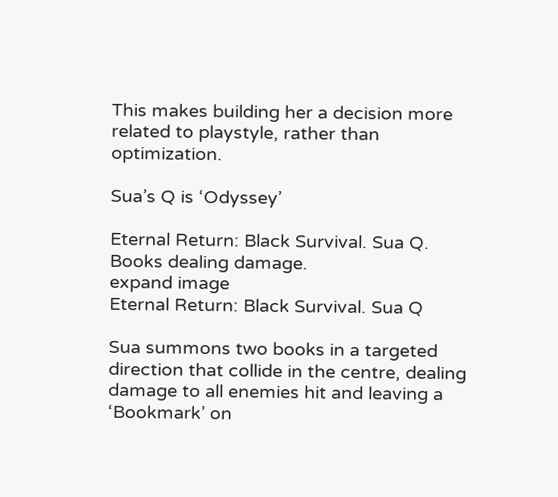This makes building her a decision more related to playstyle, rather than optimization.

Sua’s Q is ‘Odyssey’

Eternal Return: Black Survival. Sua Q. Books dealing damage.
expand image
Eternal Return: Black Survival. Sua Q

Sua summons two books in a targeted direction that collide in the centre, dealing damage to all enemies hit and leaving a ‘Bookmark’ on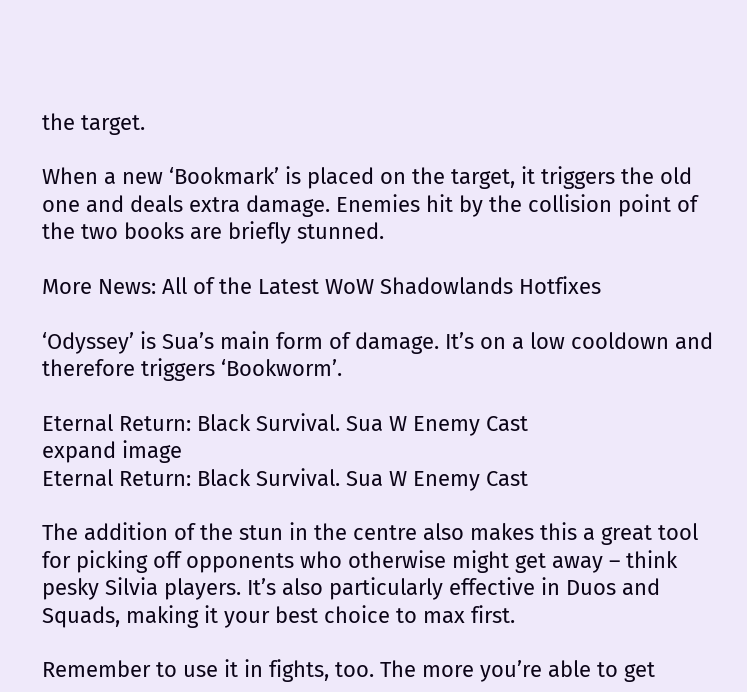the target.

When a new ‘Bookmark’ is placed on the target, it triggers the old one and deals extra damage. Enemies hit by the collision point of the two books are briefly stunned.

More News: All of the Latest WoW Shadowlands Hotfixes

‘Odyssey’ is Sua’s main form of damage. It’s on a low cooldown and therefore triggers ‘Bookworm’.

Eternal Return: Black Survival. Sua W Enemy Cast
expand image
Eternal Return: Black Survival. Sua W Enemy Cast

The addition of the stun in the centre also makes this a great tool for picking off opponents who otherwise might get away – think pesky Silvia players. It’s also particularly effective in Duos and Squads, making it your best choice to max first.

Remember to use it in fights, too. The more you’re able to get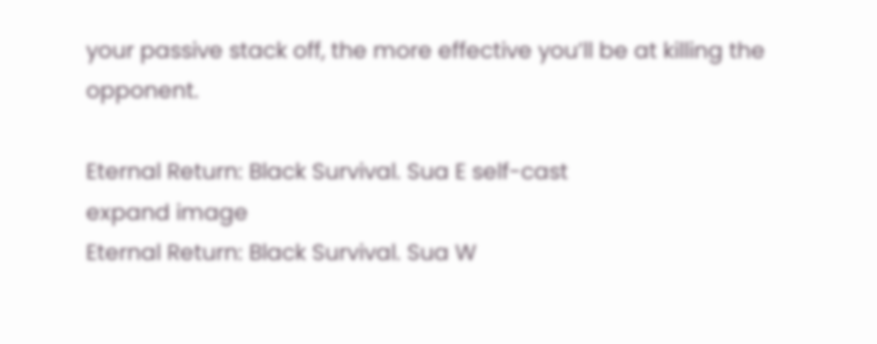your passive stack off, the more effective you’ll be at killing the opponent.

Eternal Return: Black Survival. Sua E self-cast
expand image
Eternal Return: Black Survival. Sua W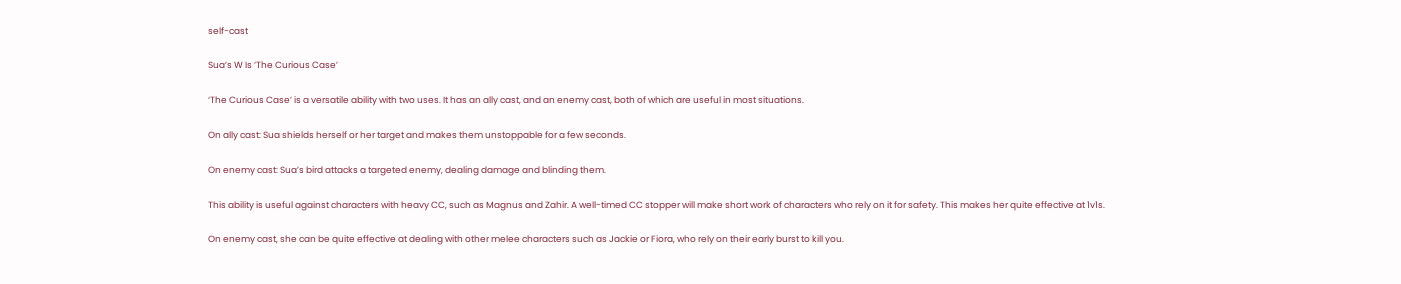self-cast

Sua’s W Is ‘The Curious Case’

‘The Curious Case’ is a versatile ability with two uses. It has an ally cast, and an enemy cast, both of which are useful in most situations.

On ally cast: Sua shields herself or her target and makes them unstoppable for a few seconds.

On enemy cast: Sua’s bird attacks a targeted enemy, dealing damage and blinding them.

This ability is useful against characters with heavy CC, such as Magnus and Zahir. A well-timed CC stopper will make short work of characters who rely on it for safety. This makes her quite effective at 1v1s.

On enemy cast, she can be quite effective at dealing with other melee characters such as Jackie or Fiora, who rely on their early burst to kill you.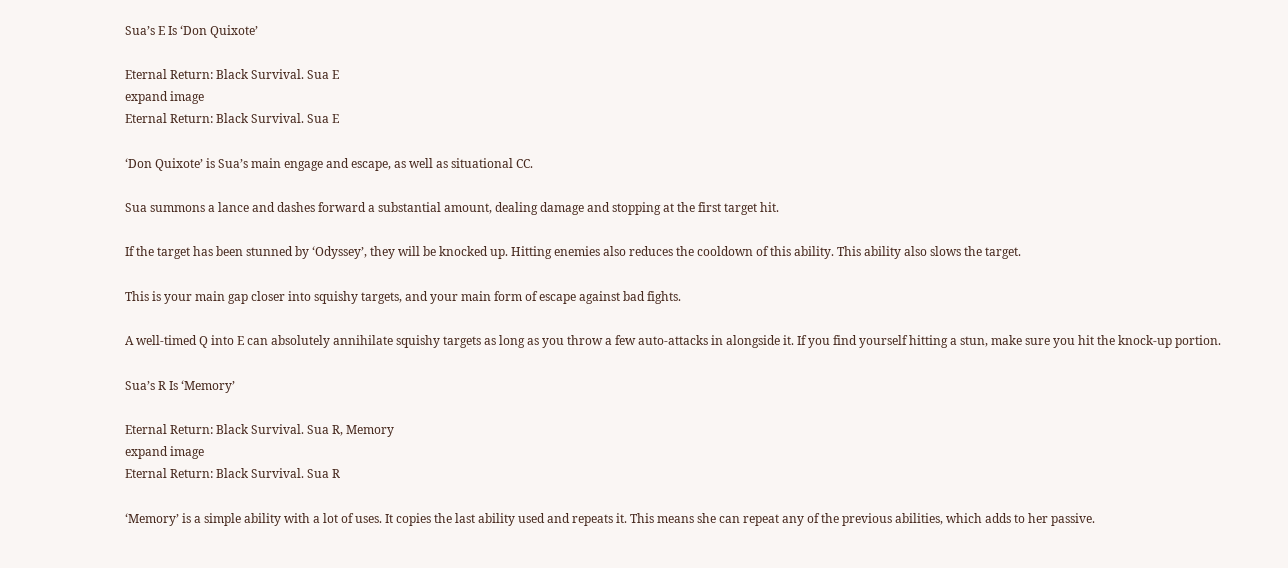Sua’s E Is ‘Don Quixote’

Eternal Return: Black Survival. Sua E
expand image
Eternal Return: Black Survival. Sua E

‘Don Quixote’ is Sua’s main engage and escape, as well as situational CC.

Sua summons a lance and dashes forward a substantial amount, dealing damage and stopping at the first target hit.

If the target has been stunned by ‘Odyssey’, they will be knocked up. Hitting enemies also reduces the cooldown of this ability. This ability also slows the target.

This is your main gap closer into squishy targets, and your main form of escape against bad fights.

A well-timed Q into E can absolutely annihilate squishy targets as long as you throw a few auto-attacks in alongside it. If you find yourself hitting a stun, make sure you hit the knock-up portion.

Sua’s R Is ‘Memory’

Eternal Return: Black Survival. Sua R, Memory
expand image
Eternal Return: Black Survival. Sua R

‘Memory’ is a simple ability with a lot of uses. It copies the last ability used and repeats it. This means she can repeat any of the previous abilities, which adds to her passive.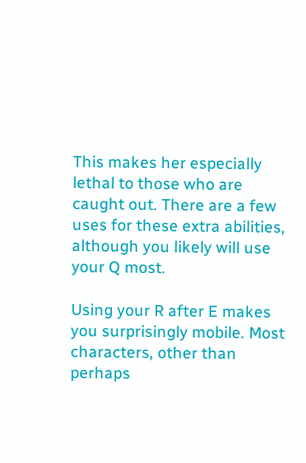This makes her especially lethal to those who are caught out. There are a few uses for these extra abilities, although you likely will use your Q most.

Using your R after E makes you surprisingly mobile. Most characters, other than perhaps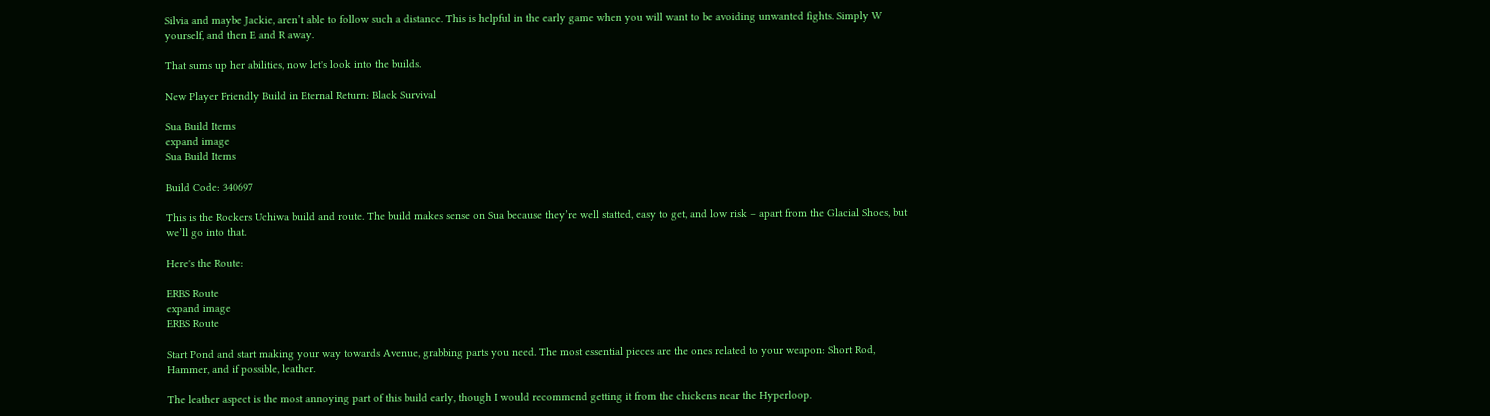Silvia and maybe Jackie, aren’t able to follow such a distance. This is helpful in the early game when you will want to be avoiding unwanted fights. Simply W yourself, and then E and R away.

That sums up her abilities, now let's look into the builds.

New Player Friendly Build in Eternal Return: Black Survival

Sua Build Items
expand image
Sua Build Items

Build Code: 340697

This is the Rockers Uchiwa build and route. The build makes sense on Sua because they’re well statted, easy to get, and low risk – apart from the Glacial Shoes, but we’ll go into that.

Here's the Route:

ERBS Route
expand image
ERBS Route

Start Pond and start making your way towards Avenue, grabbing parts you need. The most essential pieces are the ones related to your weapon: Short Rod, Hammer, and if possible, leather.

The leather aspect is the most annoying part of this build early, though I would recommend getting it from the chickens near the Hyperloop.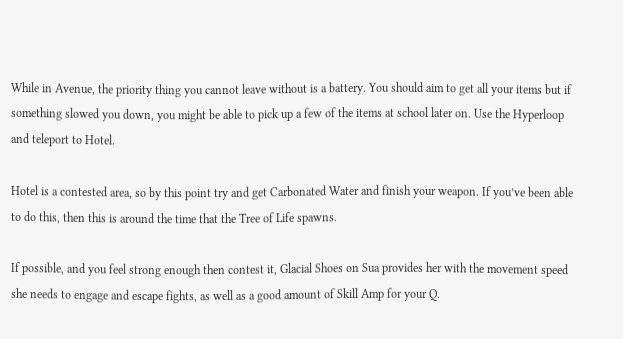While in Avenue, the priority thing you cannot leave without is a battery. You should aim to get all your items but if something slowed you down, you might be able to pick up a few of the items at school later on. Use the Hyperloop and teleport to Hotel.

Hotel is a contested area, so by this point try and get Carbonated Water and finish your weapon. If you’ve been able to do this, then this is around the time that the Tree of Life spawns.

If possible, and you feel strong enough then contest it, Glacial Shoes on Sua provides her with the movement speed she needs to engage and escape fights, as well as a good amount of Skill Amp for your Q.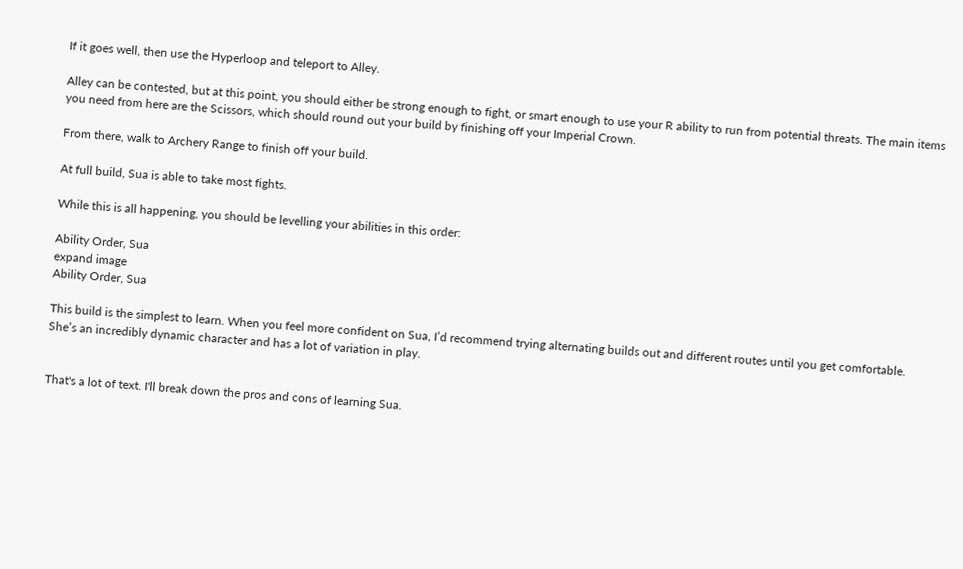If it goes well, then use the Hyperloop and teleport to Alley.

Alley can be contested, but at this point, you should either be strong enough to fight, or smart enough to use your R ability to run from potential threats. The main items you need from here are the Scissors, which should round out your build by finishing off your Imperial Crown.

From there, walk to Archery Range to finish off your build.

At full build, Sua is able to take most fights.

While this is all happening, you should be levelling your abilities in this order:

Ability Order, Sua
expand image
Ability Order, Sua

This build is the simplest to learn. When you feel more confident on Sua, I’d recommend trying alternating builds out and different routes until you get comfortable. She’s an incredibly dynamic character and has a lot of variation in play.


That's a lot of text. I'll break down the pros and cons of learning Sua.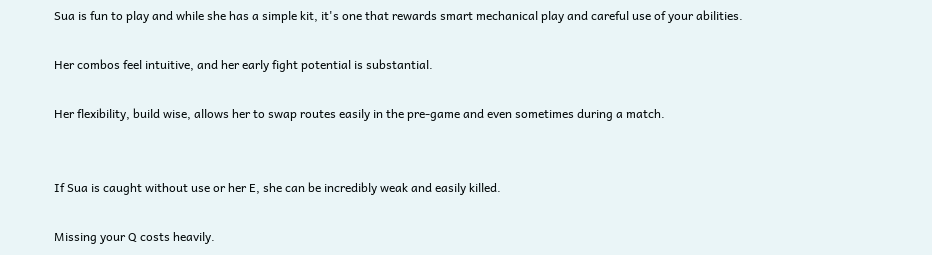Sua is fun to play and while she has a simple kit, it's one that rewards smart mechanical play and careful use of your abilities.

Her combos feel intuitive, and her early fight potential is substantial.

Her flexibility, build wise, allows her to swap routes easily in the pre-game and even sometimes during a match.


If Sua is caught without use or her E, she can be incredibly weak and easily killed.

Missing your Q costs heavily.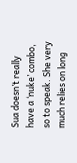Sua doesn’t really have a ‘nuke’ combo, so to speak. She very much relies on long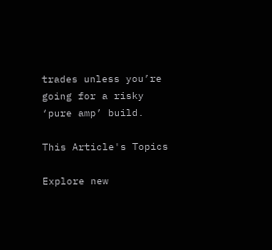trades unless you’re going for a risky ‘pure amp’ build.

This Article's Topics

Explore new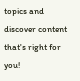topics and discover content that's right for you!